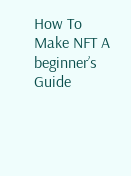How To Make NFT A beginner’s Guide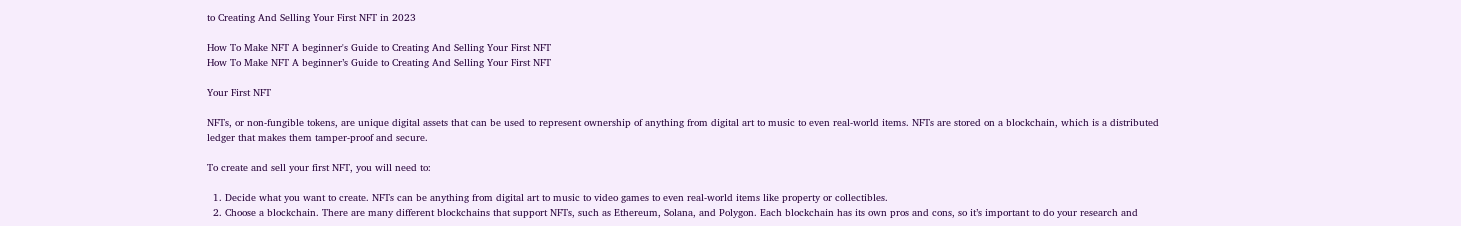to Creating And Selling Your First NFT in 2023

How To Make NFT A beginner's Guide to Creating And Selling Your First NFT
How To Make NFT A beginner’s Guide to Creating And Selling Your First NFT

Your First NFT

NFTs, or non-fungible tokens, are unique digital assets that can be used to represent ownership of anything from digital art to music to even real-world items. NFTs are stored on a blockchain, which is a distributed ledger that makes them tamper-proof and secure.

To create and sell your first NFT, you will need to:

  1. Decide what you want to create. NFTs can be anything from digital art to music to video games to even real-world items like property or collectibles.
  2. Choose a blockchain. There are many different blockchains that support NFTs, such as Ethereum, Solana, and Polygon. Each blockchain has its own pros and cons, so it’s important to do your research and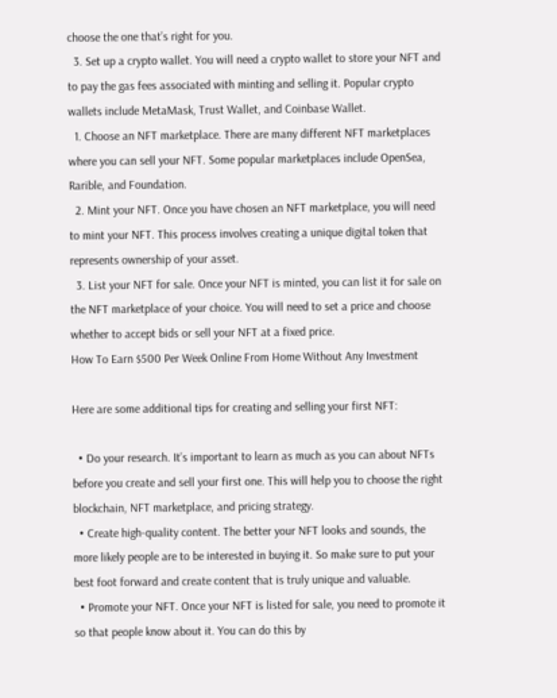choose the one that’s right for you.
  3. Set up a crypto wallet. You will need a crypto wallet to store your NFT and to pay the gas fees associated with minting and selling it. Popular crypto wallets include MetaMask, Trust Wallet, and Coinbase Wallet.
  1. Choose an NFT marketplace. There are many different NFT marketplaces where you can sell your NFT. Some popular marketplaces include OpenSea, Rarible, and Foundation.
  2. Mint your NFT. Once you have chosen an NFT marketplace, you will need to mint your NFT. This process involves creating a unique digital token that represents ownership of your asset.
  3. List your NFT for sale. Once your NFT is minted, you can list it for sale on the NFT marketplace of your choice. You will need to set a price and choose whether to accept bids or sell your NFT at a fixed price.
How To Earn $500 Per Week Online From Home Without Any Investment

Here are some additional tips for creating and selling your first NFT:

  • Do your research. It’s important to learn as much as you can about NFTs before you create and sell your first one. This will help you to choose the right blockchain, NFT marketplace, and pricing strategy.
  • Create high-quality content. The better your NFT looks and sounds, the more likely people are to be interested in buying it. So make sure to put your best foot forward and create content that is truly unique and valuable.
  • Promote your NFT. Once your NFT is listed for sale, you need to promote it so that people know about it. You can do this by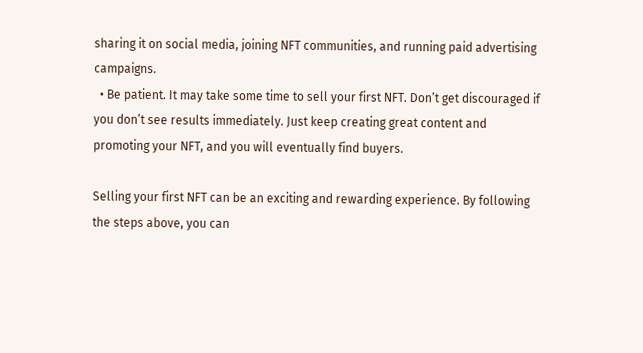sharing it on social media, joining NFT communities, and running paid advertising campaigns.
  • Be patient. It may take some time to sell your first NFT. Don’t get discouraged if you don’t see results immediately. Just keep creating great content and promoting your NFT, and you will eventually find buyers.

Selling your first NFT can be an exciting and rewarding experience. By following the steps above, you can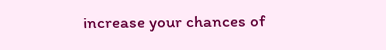increase your chances of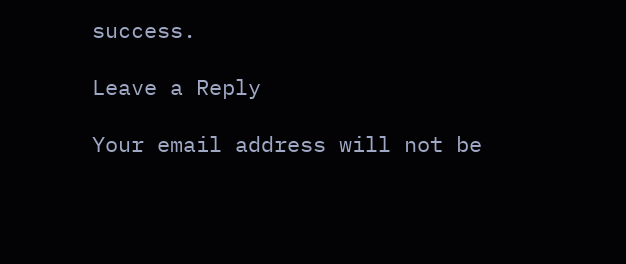success.

Leave a Reply

Your email address will not be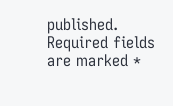published. Required fields are marked *